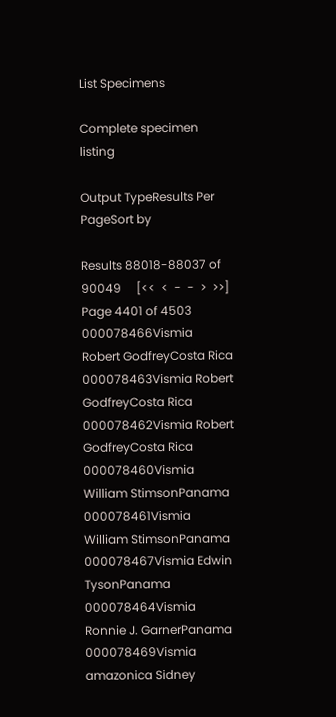List Specimens

Complete specimen listing

Output TypeResults Per PageSort by

Results 88018-88037 of 90049     [<<  <  -  -  >  >>]     Page 4401 of 4503
000078466Vismia Robert GodfreyCosta Rica
000078463Vismia Robert GodfreyCosta Rica
000078462Vismia Robert GodfreyCosta Rica
000078460Vismia William StimsonPanama
000078461Vismia William StimsonPanama
000078467Vismia Edwin TysonPanama
000078464Vismia Ronnie J. GarnerPanama
000078469Vismia amazonica Sidney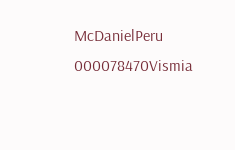McDanielPeru
000078470Vismia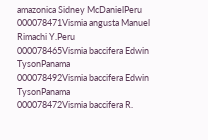amazonica Sidney McDanielPeru
000078471Vismia angusta Manuel Rimachi Y.Peru
000078465Vismia baccifera Edwin TysonPanama
000078492Vismia baccifera Edwin TysonPanama
000078472Vismia baccifera R.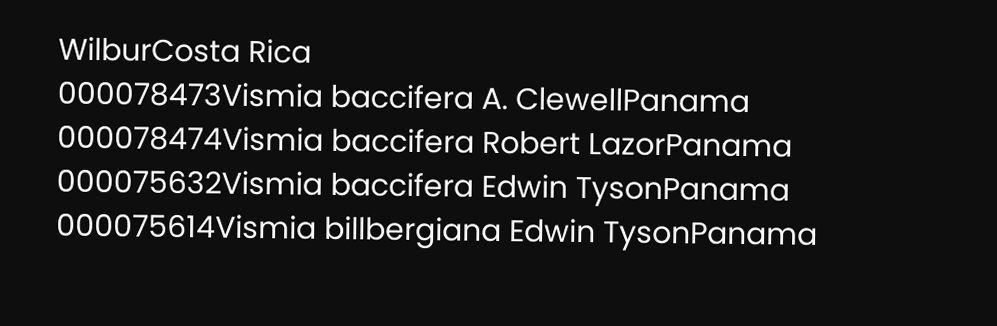WilburCosta Rica
000078473Vismia baccifera A. ClewellPanama
000078474Vismia baccifera Robert LazorPanama
000075632Vismia baccifera Edwin TysonPanama
000075614Vismia billbergiana Edwin TysonPanama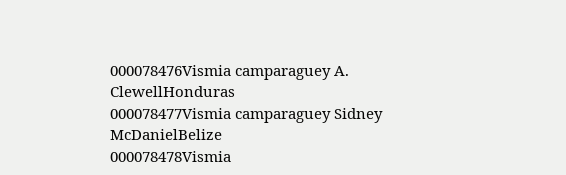000078476Vismia camparaguey A. ClewellHonduras
000078477Vismia camparaguey Sidney McDanielBelize
000078478Vismia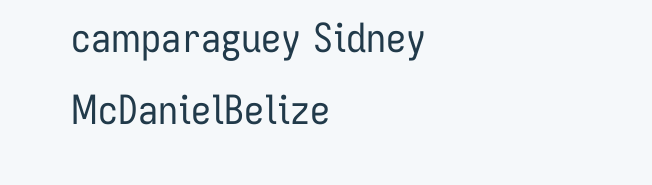camparaguey Sidney McDanielBelize